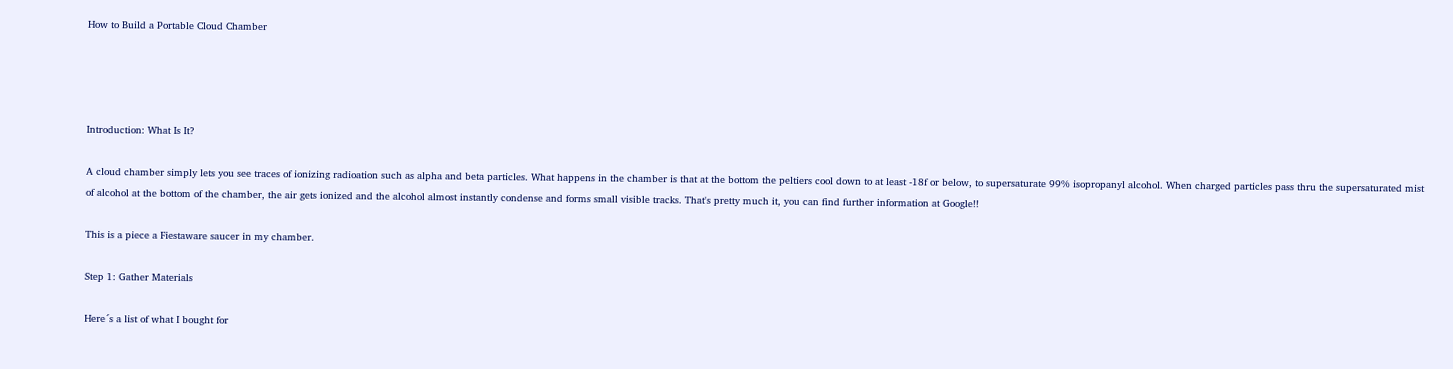How to Build a Portable Cloud Chamber




Introduction: What Is It?

A cloud chamber simply lets you see traces of ionizing radioation such as alpha and beta particles. What happens in the chamber is that at the bottom the peltiers cool down to at least -18f or below, to supersaturate 99% isopropanyl alcohol. When charged particles pass thru the supersaturated mist of alcohol at the bottom of the chamber, the air gets ionized and the alcohol almost instantly condense and forms small visible tracks. That's pretty much it, you can find further information at Google!!

This is a piece a Fiestaware saucer in my chamber.

Step 1: Gather Materials

Here´s a list of what I bought for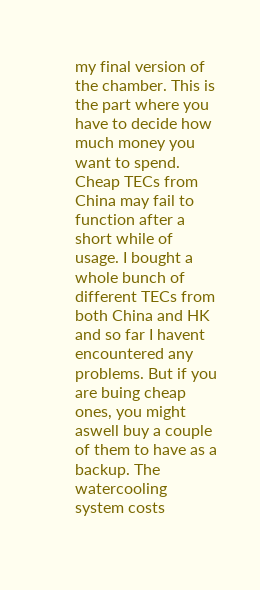my final version of the chamber. This is the part where you have to decide how much money you want to spend. Cheap TECs from China may fail to function after a short while of usage. I bought a whole bunch of different TECs from both China and HK and so far I havent encountered any problems. But if you are buing cheap ones, you might aswell buy a couple of them to have as a backup. The watercooling system costs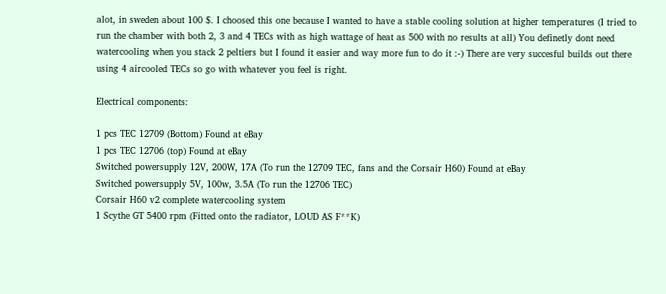alot, in sweden about 100 $. I choosed this one because I wanted to have a stable cooling solution at higher temperatures (I tried to run the chamber with both 2, 3 and 4 TECs with as high wattage of heat as 500 with no results at all) You definetly dont need watercooling when you stack 2 peltiers but I found it easier and way more fun to do it :-) There are very succesful builds out there using 4 aircooled TECs so go with whatever you feel is right.

Electrical components:

1 pcs TEC 12709 (Bottom) Found at eBay
1 pcs TEC 12706 (top) Found at eBay
Switched powersupply 12V, 200W, 17A (To run the 12709 TEC, fans and the Corsair H60) Found at eBay
Switched powersupply 5V, 100w, 3.5A (To run the 12706 TEC)
Corsair H60 v2 complete watercooling system
1 Scythe GT 5400 rpm (Fitted onto the radiator, LOUD AS F**K)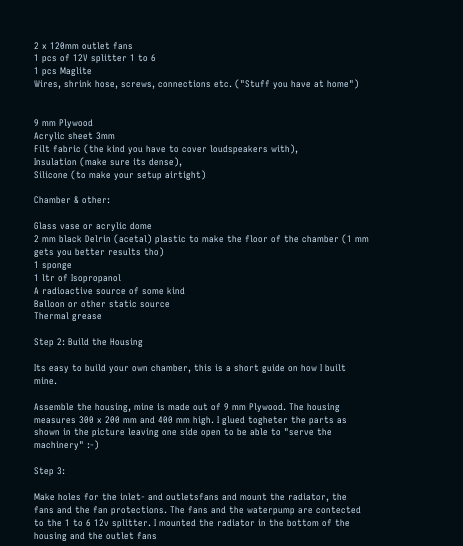2 x 120mm outlet fans
1 pcs of 12V splitter 1 to 6
1 pcs Maglite
Wires, shrink hose, screws, connections etc. ("Stuff you have at home")


9 mm Plywood
Acrylic sheet 3mm
Filt fabric (the kind you have to cover loudspeakers with),
Insulation (make sure its dense),
Silicone (to make your setup airtight)

Chamber & other:

Glass vase or acrylic dome
2 mm black Delrin (acetal) plastic to make the floor of the chamber (1 mm gets you better results tho)
1 sponge
1 ltr of Isopropanol
A radioactive source of some kind
Balloon or other static source
Thermal grease

Step 2: Build the Housing

Its easy to build your own chamber, this is a short guide on how I built mine.

Assemble the housing, mine is made out of 9 mm Plywood. The housing measures 300 x 200 mm and 400 mm high. I glued togheter the parts as shown in the picture leaving one side open to be able to "serve the machinery" :-)

Step 3:

Make holes for the inlet- and outletsfans and mount the radiator, the fans and the fan protections. The fans and the waterpump are contected to the 1 to 6 12v splitter. I mounted the radiator in the bottom of the housing and the outlet fans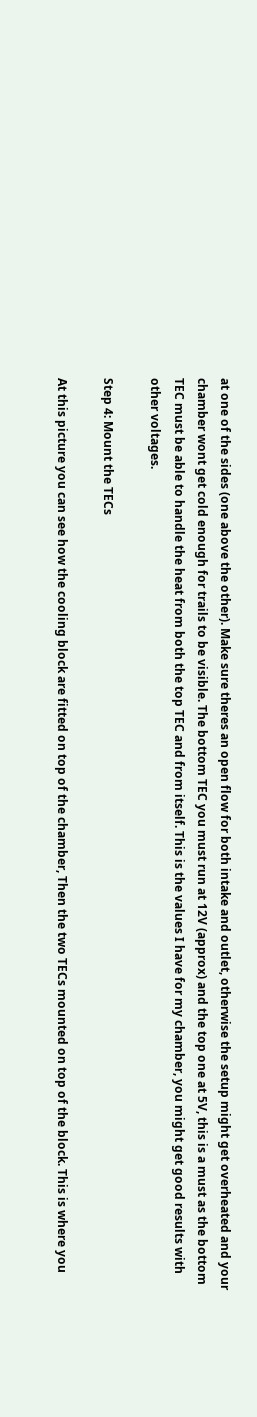at one of the sides (one above the other). Make sure theres an open flow for both intake and outlet, otherwise the setup might get overheated and your chamber wont get cold enough for trails to be visible. The bottom TEC you must run at 12V (approx) and the top one at 5V, this is a must as the bottom TEC must be able to handle the heat from both the top TEC and from itself. This is the values I have for my chamber, you might get good results with other voltages.

Step 4: Mount the TECs

At this picture you can see how the cooling block are fitted on top of the chamber, Then the two TECs mounted on top of the block. This is where you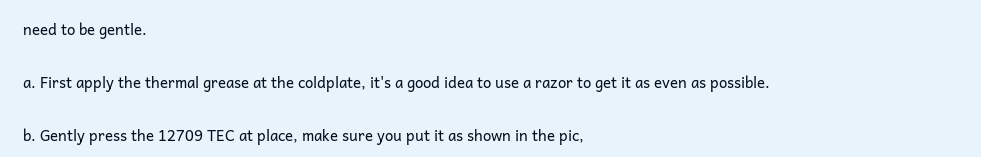need to be gentle.

a. First apply the thermal grease at the coldplate, it's a good idea to use a razor to get it as even as possible.

b. Gently press the 12709 TEC at place, make sure you put it as shown in the pic,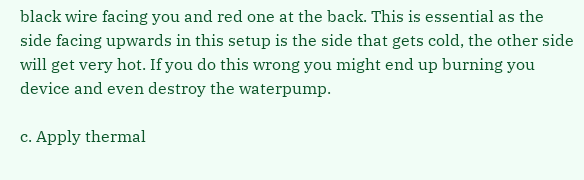black wire facing you and red one at the back. This is essential as the side facing upwards in this setup is the side that gets cold, the other side will get very hot. If you do this wrong you might end up burning you device and even destroy the waterpump.

c. Apply thermal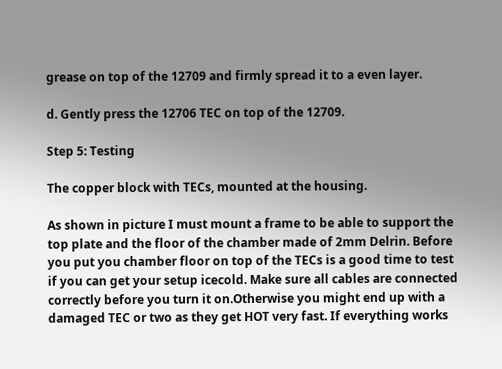grease on top of the 12709 and firmly spread it to a even layer.

d. Gently press the 12706 TEC on top of the 12709.

Step 5: Testing

The copper block with TECs, mounted at the housing.

As shown in picture I must mount a frame to be able to support the top plate and the floor of the chamber made of 2mm Delrin. Before you put you chamber floor on top of the TECs is a good time to test if you can get your setup icecold. Make sure all cables are connected correctly before you turn it on.Otherwise you might end up with a damaged TEC or two as they get HOT very fast. If everything works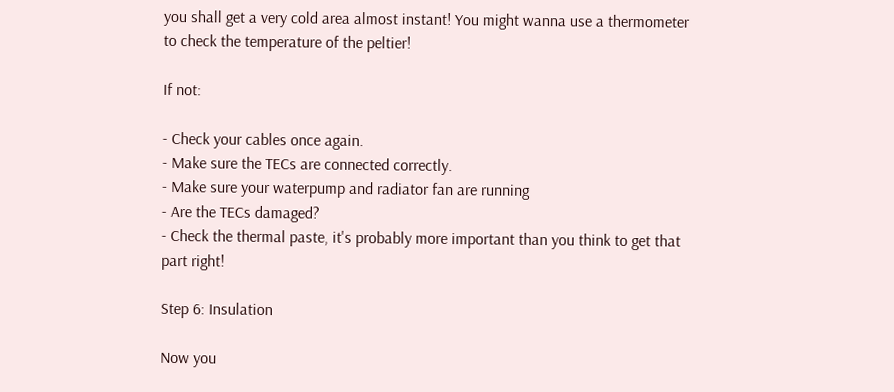you shall get a very cold area almost instant! You might wanna use a thermometer to check the temperature of the peltier!

If not:

- Check your cables once again.
- Make sure the TECs are connected correctly.
- Make sure your waterpump and radiator fan are running
- Are the TECs damaged?
- Check the thermal paste, it's probably more important than you think to get that part right!

Step 6: Insulation

Now you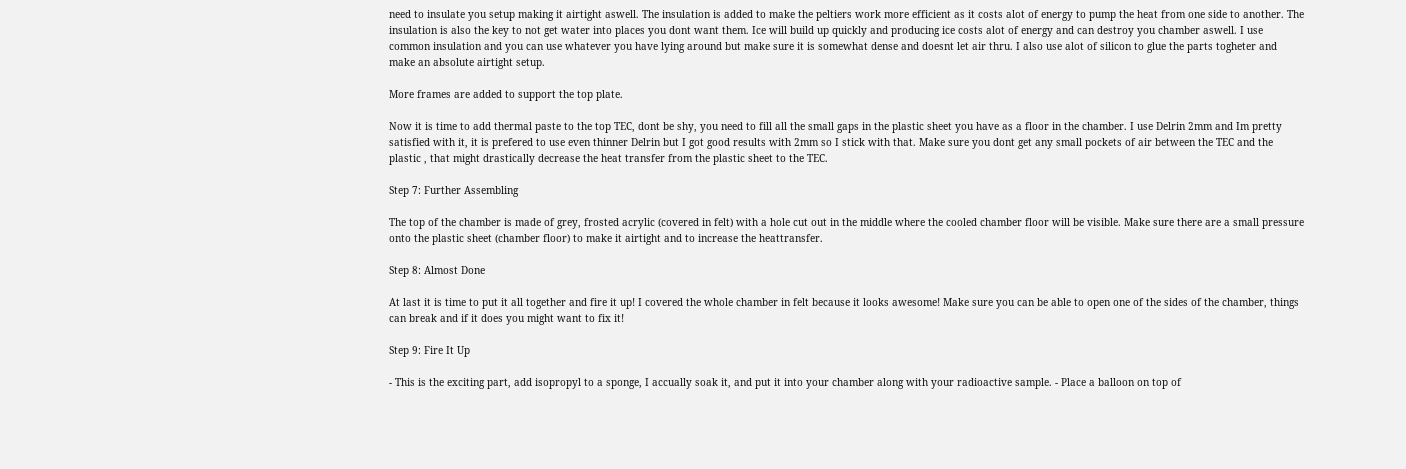need to insulate you setup making it airtight aswell. The insulation is added to make the peltiers work more efficient as it costs alot of energy to pump the heat from one side to another. The insulation is also the key to not get water into places you dont want them. Ice will build up quickly and producing ice costs alot of energy and can destroy you chamber aswell. I use common insulation and you can use whatever you have lying around but make sure it is somewhat dense and doesnt let air thru. I also use alot of silicon to glue the parts togheter and make an absolute airtight setup.

More frames are added to support the top plate.

Now it is time to add thermal paste to the top TEC, dont be shy, you need to fill all the small gaps in the plastic sheet you have as a floor in the chamber. I use Delrin 2mm and Im pretty satisfied with it, it is prefered to use even thinner Delrin but I got good results with 2mm so I stick with that. Make sure you dont get any small pockets of air between the TEC and the plastic , that might drastically decrease the heat transfer from the plastic sheet to the TEC.

Step 7: Further Assembling

The top of the chamber is made of grey, frosted acrylic (covered in felt) with a hole cut out in the middle where the cooled chamber floor will be visible. Make sure there are a small pressure onto the plastic sheet (chamber floor) to make it airtight and to increase the heattransfer.

Step 8: Almost Done

At last it is time to put it all together and fire it up! I covered the whole chamber in felt because it looks awesome! Make sure you can be able to open one of the sides of the chamber, things can break and if it does you might want to fix it!

Step 9: Fire It Up

- This is the exciting part, add isopropyl to a sponge, I accually soak it, and put it into your chamber along with your radioactive sample. - Place a balloon on top of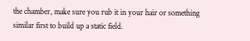the chamber, make sure you rub it in your hair or something similar first to build up a static field.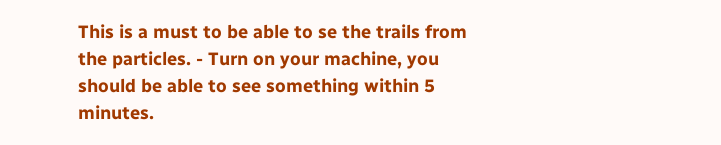This is a must to be able to se the trails from the particles. - Turn on your machine, you should be able to see something within 5 minutes.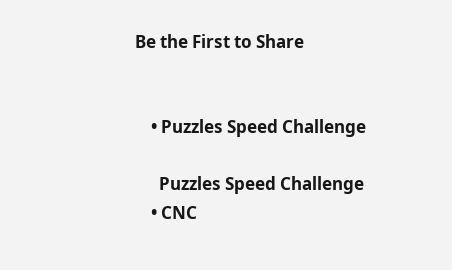Be the First to Share


    • Puzzles Speed Challenge

      Puzzles Speed Challenge
    • CNC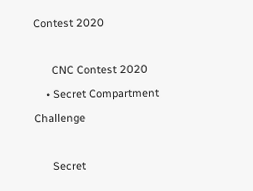Contest 2020

      CNC Contest 2020
    • Secret Compartment Challenge

      Secret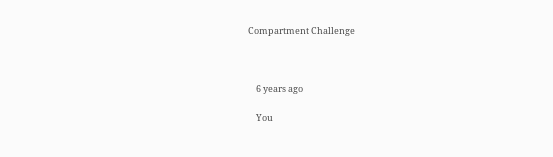Compartment Challenge



    6 years ago

    You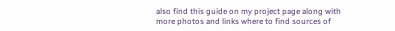also find this guide on my project page along with more photos and links where to find sources of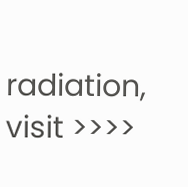radiation, visit >>>>